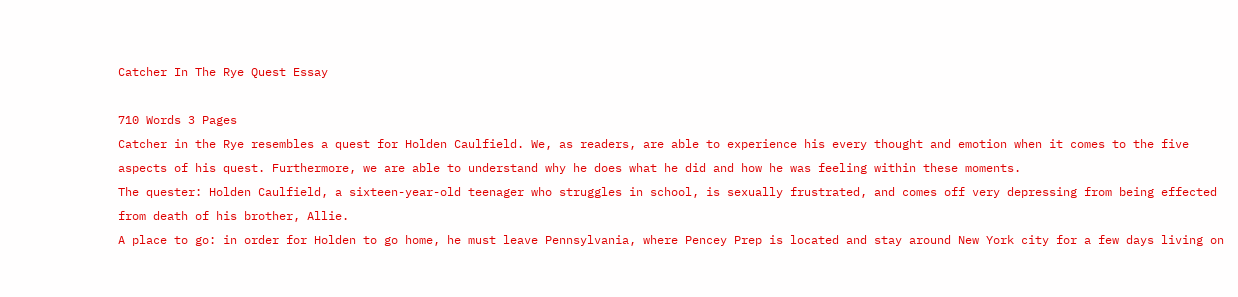Catcher In The Rye Quest Essay

710 Words 3 Pages
Catcher in the Rye resembles a quest for Holden Caulfield. We, as readers, are able to experience his every thought and emotion when it comes to the five aspects of his quest. Furthermore, we are able to understand why he does what he did and how he was feeling within these moments.
The quester: Holden Caulfield, a sixteen-year-old teenager who struggles in school, is sexually frustrated, and comes off very depressing from being effected from death of his brother, Allie.
A place to go: in order for Holden to go home, he must leave Pennsylvania, where Pencey Prep is located and stay around New York city for a few days living on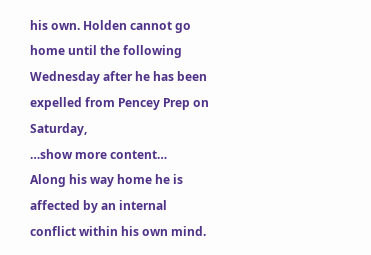his own. Holden cannot go home until the following Wednesday after he has been expelled from Pencey Prep on Saturday,
…show more content…
Along his way home he is affected by an internal conflict within his own mind.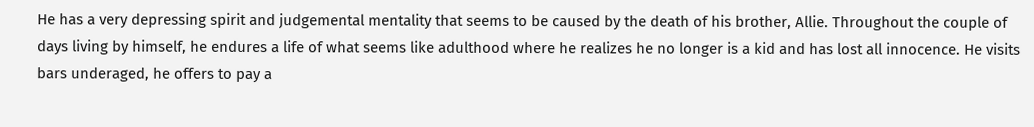He has a very depressing spirit and judgemental mentality that seems to be caused by the death of his brother, Allie. Throughout the couple of days living by himself, he endures a life of what seems like adulthood where he realizes he no longer is a kid and has lost all innocence. He visits bars underaged, he offers to pay a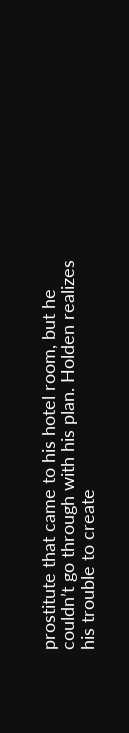prostitute that came to his hotel room, but he couldn’t go through with his plan. Holden realizes his trouble to create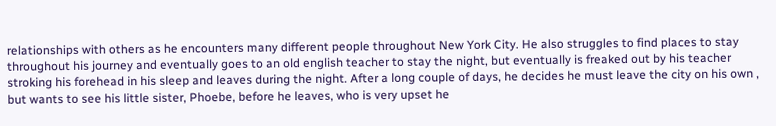relationships with others as he encounters many different people throughout New York City. He also struggles to find places to stay throughout his journey and eventually goes to an old english teacher to stay the night, but eventually is freaked out by his teacher stroking his forehead in his sleep and leaves during the night. After a long couple of days, he decides he must leave the city on his own , but wants to see his little sister, Phoebe, before he leaves, who is very upset he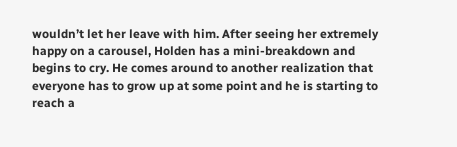wouldn’t let her leave with him. After seeing her extremely happy on a carousel, Holden has a mini-breakdown and begins to cry. He comes around to another realization that everyone has to grow up at some point and he is starting to reach a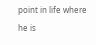point in life where he is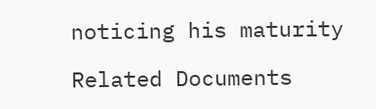noticing his maturity

Related Documents